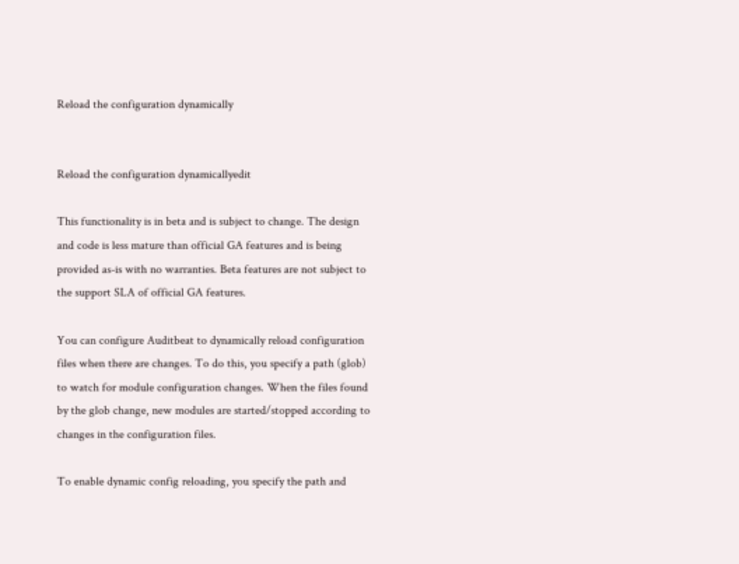Reload the configuration dynamically


Reload the configuration dynamicallyedit

This functionality is in beta and is subject to change. The design and code is less mature than official GA features and is being provided as-is with no warranties. Beta features are not subject to the support SLA of official GA features.

You can configure Auditbeat to dynamically reload configuration files when there are changes. To do this, you specify a path (glob) to watch for module configuration changes. When the files found by the glob change, new modules are started/stopped according to changes in the configuration files.

To enable dynamic config reloading, you specify the path and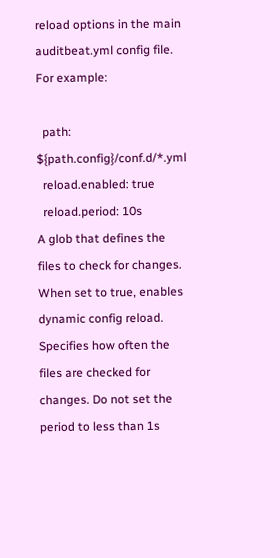reload options in the main auditbeat.yml config file. For example:

  path: ${path.config}/conf.d/*.yml
  reload.enabled: true
  reload.period: 10s
A glob that defines the files to check for changes.
When set to true, enables dynamic config reload.
Specifies how often the files are checked for changes. Do not set the period to less than 1s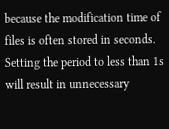because the modification time of files is often stored in seconds. Setting the period to less than 1s will result in unnecessary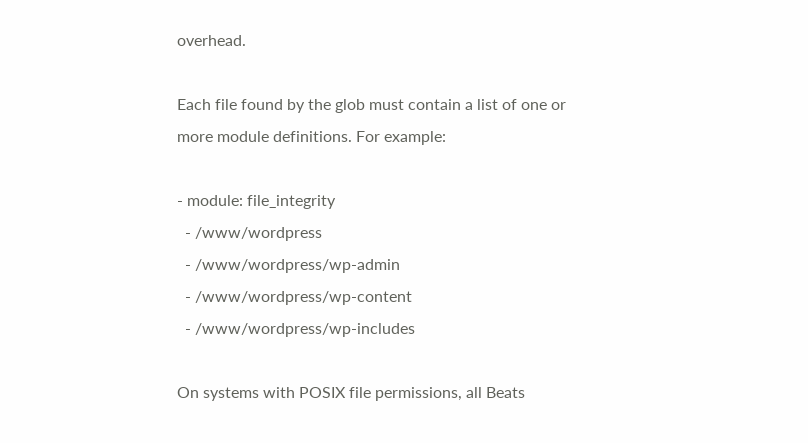overhead.

Each file found by the glob must contain a list of one or more module definitions. For example:

- module: file_integrity
  - /www/wordpress
  - /www/wordpress/wp-admin
  - /www/wordpress/wp-content
  - /www/wordpress/wp-includes

On systems with POSIX file permissions, all Beats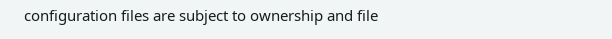configuration files are subject to ownership and file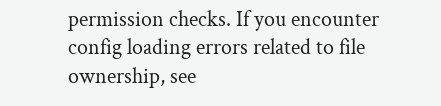permission checks. If you encounter config loading errors related to file ownership, see